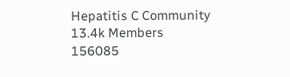Hepatitis C Community
13.4k Members
156085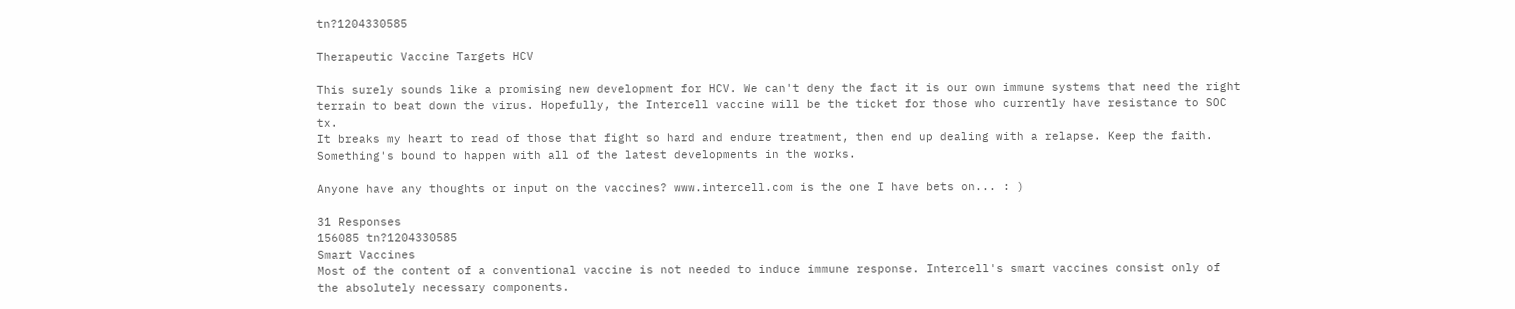tn?1204330585

Therapeutic Vaccine Targets HCV

This surely sounds like a promising new development for HCV. We can't deny the fact it is our own immune systems that need the right terrain to beat down the virus. Hopefully, the Intercell vaccine will be the ticket for those who currently have resistance to SOC tx.
It breaks my heart to read of those that fight so hard and endure treatment, then end up dealing with a relapse. Keep the faith. Something's bound to happen with all of the latest developments in the works.

Anyone have any thoughts or input on the vaccines? www.intercell.com is the one I have bets on... : )

31 Responses
156085 tn?1204330585
Smart Vaccines
Most of the content of a conventional vaccine is not needed to induce immune response. Intercell's smart vaccines consist only of the absolutely necessary components.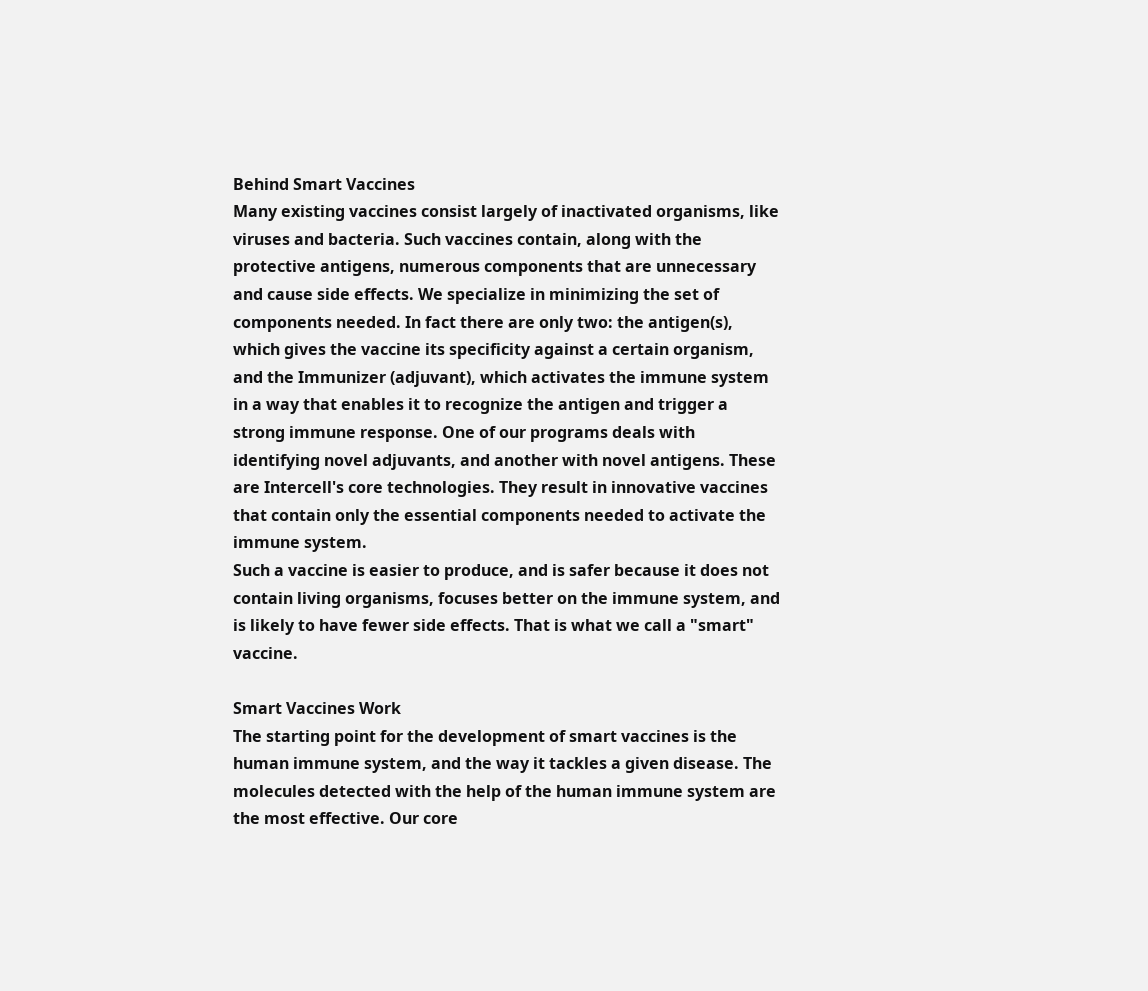Behind Smart Vaccines
Many existing vaccines consist largely of inactivated organisms, like viruses and bacteria. Such vaccines contain, along with the protective antigens, numerous components that are unnecessary and cause side effects. We specialize in minimizing the set of components needed. In fact there are only two: the antigen(s), which gives the vaccine its specificity against a certain organism, and the Immunizer (adjuvant), which activates the immune system in a way that enables it to recognize the antigen and trigger a strong immune response. One of our programs deals with identifying novel adjuvants, and another with novel antigens. These are Intercell's core technologies. They result in innovative vaccines that contain only the essential components needed to activate the immune system.
Such a vaccine is easier to produce, and is safer because it does not contain living organisms, focuses better on the immune system, and is likely to have fewer side effects. That is what we call a "smart" vaccine.

Smart Vaccines Work
The starting point for the development of smart vaccines is the human immune system, and the way it tackles a given disease. The molecules detected with the help of the human immune system are the most effective. Our core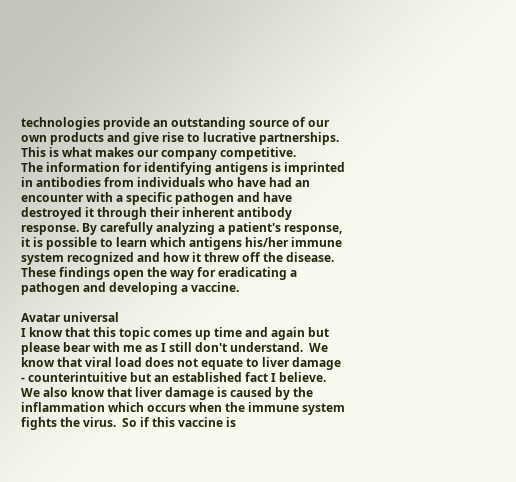technologies provide an outstanding source of our own products and give rise to lucrative partnerships. This is what makes our company competitive.
The information for identifying antigens is imprinted in antibodies from individuals who have had an encounter with a specific pathogen and have destroyed it through their inherent antibody response. By carefully analyzing a patient's response, it is possible to learn which antigens his/her immune system recognized and how it threw off the disease. These findings open the way for eradicating a pathogen and developing a vaccine.

Avatar universal
I know that this topic comes up time and again but please bear with me as I still don't understand.  We know that viral load does not equate to liver damage - counterintuitive but an established fact I believe.  We also know that liver damage is caused by the inflammation which occurs when the immune system fights the virus.  So if this vaccine is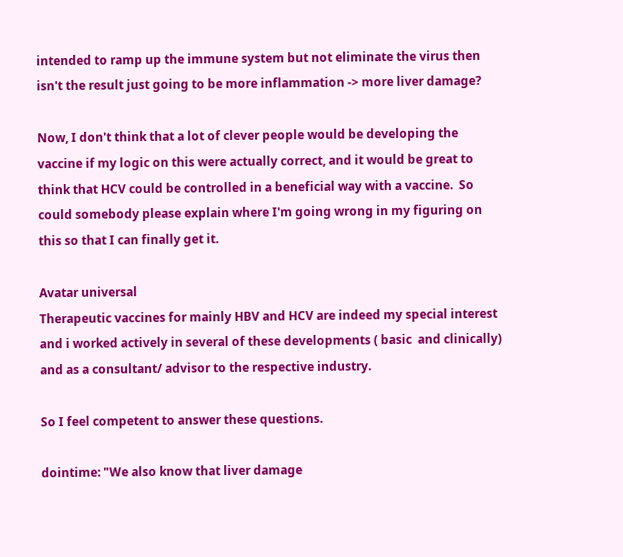intended to ramp up the immune system but not eliminate the virus then isn't the result just going to be more inflammation -> more liver damage?

Now, I don't think that a lot of clever people would be developing the vaccine if my logic on this were actually correct, and it would be great to think that HCV could be controlled in a beneficial way with a vaccine.  So could somebody please explain where I'm going wrong in my figuring on this so that I can finally get it.

Avatar universal
Therapeutic vaccines for mainly HBV and HCV are indeed my special interest and i worked actively in several of these developments ( basic  and clinically)  and as a consultant/ advisor to the respective industry.

So I feel competent to answer these questions.

dointime: "We also know that liver damage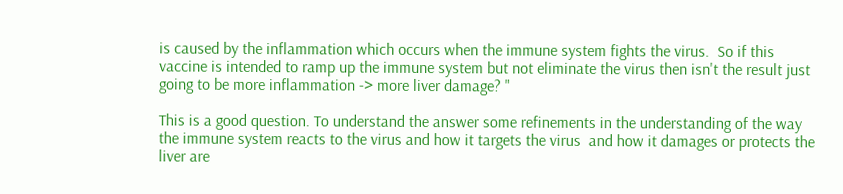is caused by the inflammation which occurs when the immune system fights the virus.  So if this vaccine is intended to ramp up the immune system but not eliminate the virus then isn't the result just going to be more inflammation -> more liver damage? "

This is a good question. To understand the answer some refinements in the understanding of the way the immune system reacts to the virus and how it targets the virus  and how it damages or protects the liver are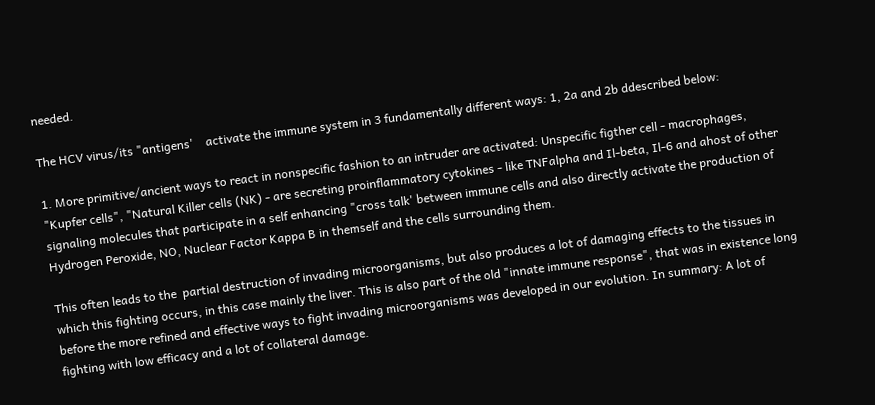needed.

The HCV virus/its "antigens'    activate the immune system in 3 fundamentally different ways: 1, 2a and 2b ddescribed below:

1. More primitive/ancient ways to react in nonspecific fashion to an intruder are activated: Unspecific figther cell - macrophages, "Kupfer cells", "Natural Killer cells (NK) - are secreting proinflammatory cytokines - like TNFalpha and Il-beta, Il-6 and ahost of other signaling molecules that participate in a self enhancing "cross talk' between immune cells and also directly activate the production of Hydrogen Peroxide, NO, Nuclear Factor Kappa B in themself and the cells surrounding them.

This often leads to the  partial destruction of invading microorganisms, but also produces a lot of damaging effects to the tissues in which this fighting occurs, in this case mainly the liver. This is also part of the old "innate immune response", that was in existence long before the more refined and effective ways to fight invading microorganisms was developed in our evolution. In summary: A lot of fighting with low efficacy and a lot of collateral damage.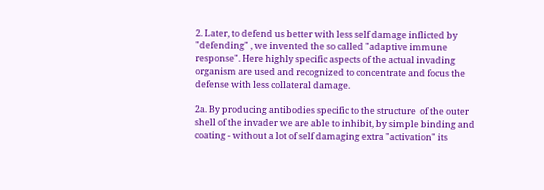2. Later, to defend us better with less self damage inflicted by "defending" , we invented the so called "adaptive immune response". Here highly specific aspects of the actual invading organism are used and recognized to concentrate and focus the defense with less collateral damage.

2a. By producing antibodies specific to the structure  of the outer shell of the invader we are able to inhibit, by simple binding and coating - without a lot of self damaging extra "activation" its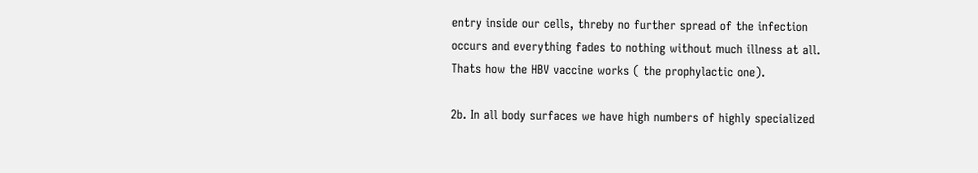entry inside our cells, threby no further spread of the infection occurs and everything fades to nothing without much illness at all. Thats how the HBV vaccine works ( the prophylactic one).

2b. In all body surfaces we have high numbers of highly specialized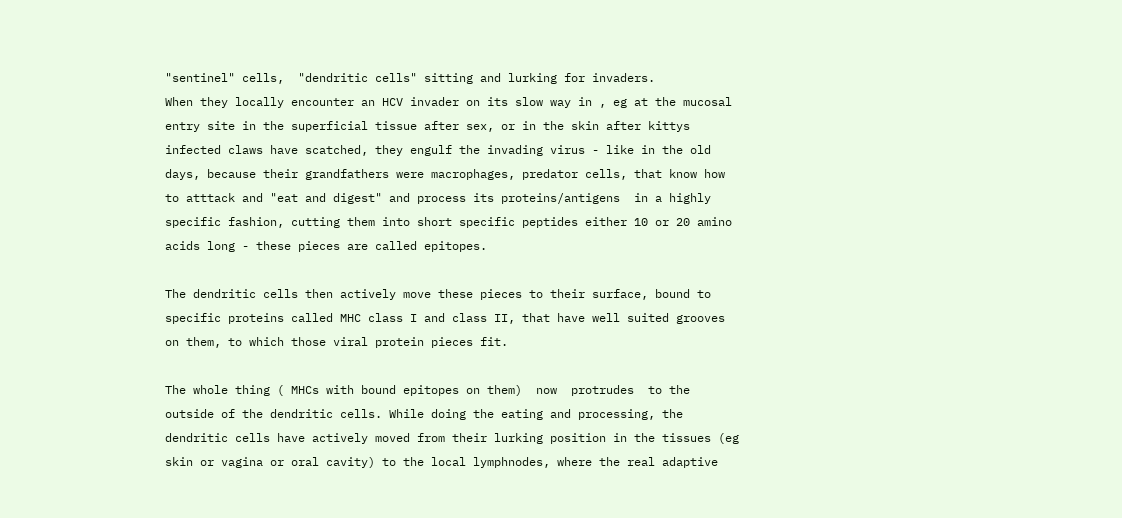"sentinel" cells,  "dendritic cells" sitting and lurking for invaders.
When they locally encounter an HCV invader on its slow way in , eg at the mucosal entry site in the superficial tissue after sex, or in the skin after kittys infected claws have scatched, they engulf the invading virus - like in the old days, because their grandfathers were macrophages, predator cells, that know how to atttack and "eat and digest" and process its proteins/antigens  in a highly specific fashion, cutting them into short specific peptides either 10 or 20 amino acids long - these pieces are called epitopes.

The dendritic cells then actively move these pieces to their surface, bound to specific proteins called MHC class I and class II, that have well suited grooves on them, to which those viral protein pieces fit.

The whole thing ( MHCs with bound epitopes on them)  now  protrudes  to the outside of the dendritic cells. While doing the eating and processing, the dendritic cells have actively moved from their lurking position in the tissues (eg skin or vagina or oral cavity) to the local lymphnodes, where the real adaptive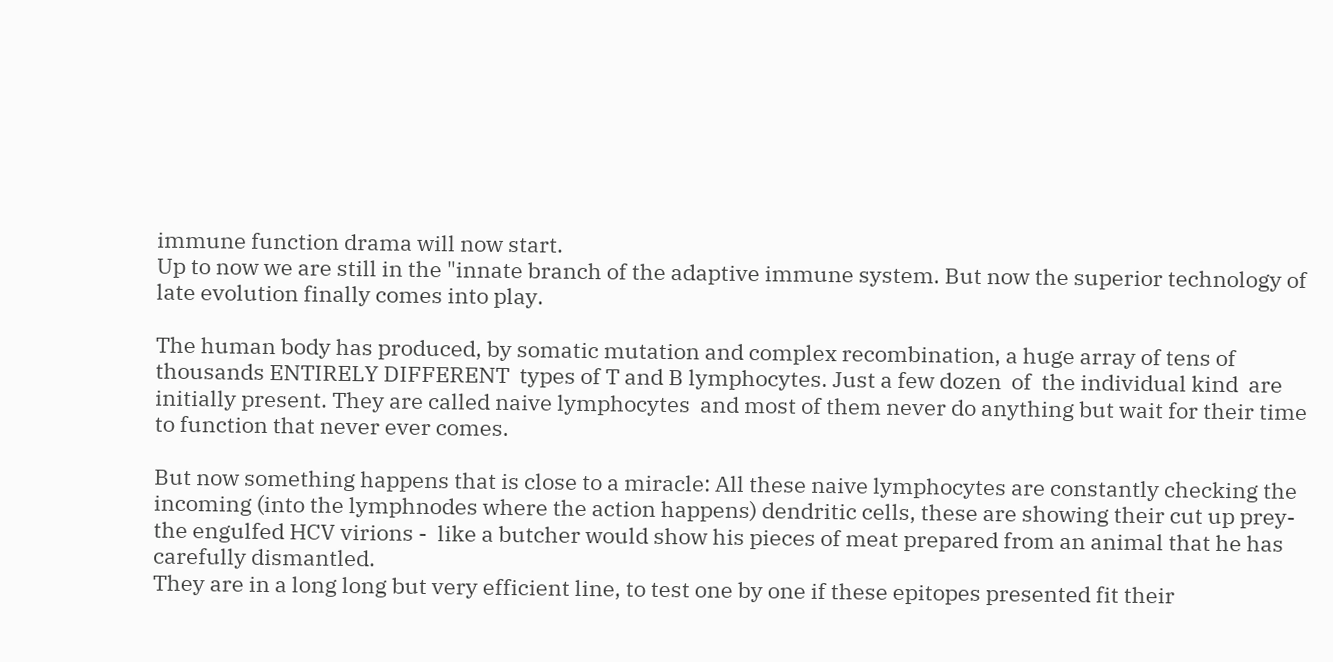immune function drama will now start.
Up to now we are still in the "innate branch of the adaptive immune system. But now the superior technology of late evolution finally comes into play.

The human body has produced, by somatic mutation and complex recombination, a huge array of tens of thousands ENTIRELY DIFFERENT  types of T and B lymphocytes. Just a few dozen  of  the individual kind  are initially present. They are called naive lymphocytes  and most of them never do anything but wait for their time to function that never ever comes.

But now something happens that is close to a miracle: All these naive lymphocytes are constantly checking the incoming (into the lymphnodes where the action happens) dendritic cells, these are showing their cut up prey- the engulfed HCV virions -  like a butcher would show his pieces of meat prepared from an animal that he has carefully dismantled.
They are in a long long but very efficient line, to test one by one if these epitopes presented fit their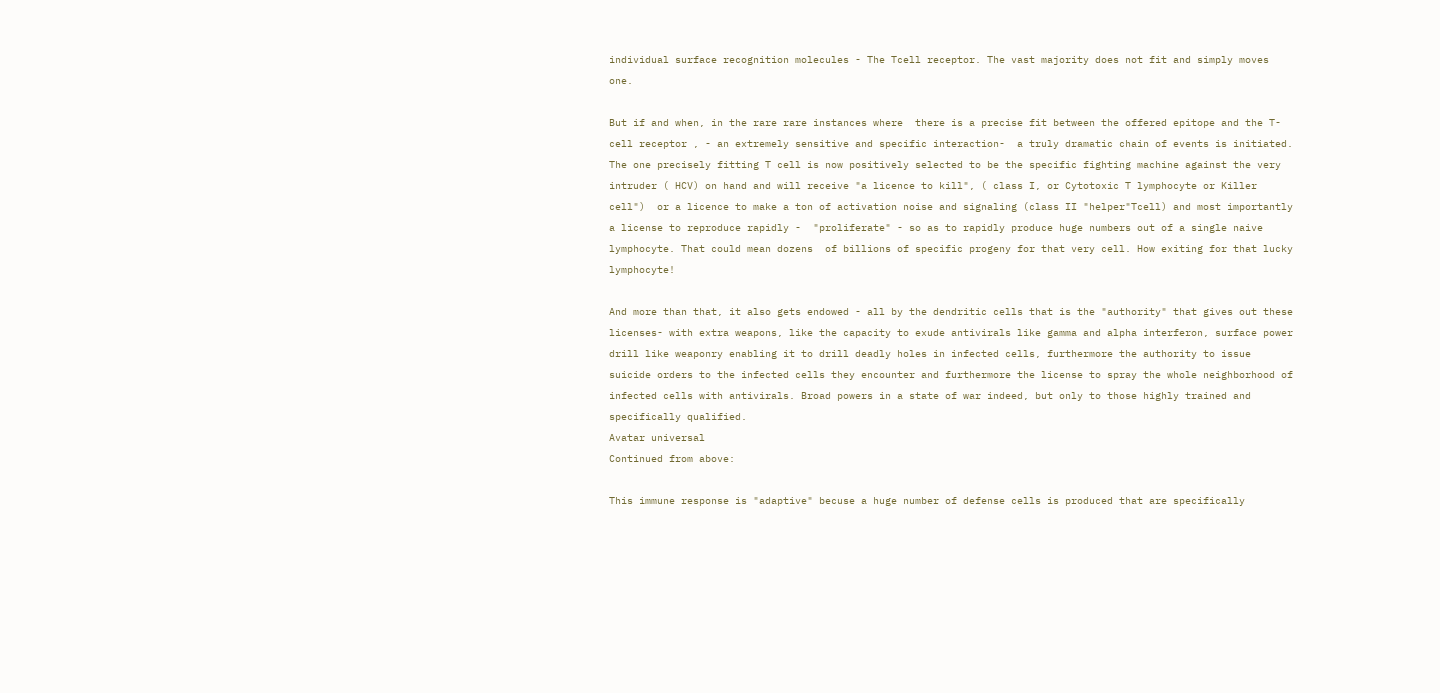individual surface recognition molecules - The Tcell receptor. The vast majority does not fit and simply moves one.

But if and when, in the rare rare instances where  there is a precise fit between the offered epitope and the T-cell receptor , - an extremely sensitive and specific interaction-  a truly dramatic chain of events is initiated.
The one precisely fitting T cell is now positively selected to be the specific fighting machine against the very intruder ( HCV) on hand and will receive "a licence to kill", ( class I, or Cytotoxic T lymphocyte or Killer cell")  or a licence to make a ton of activation noise and signaling (class II "helper"Tcell) and most importantly a license to reproduce rapidly -  "proliferate" - so as to rapidly produce huge numbers out of a single naive lymphocyte. That could mean dozens  of billions of specific progeny for that very cell. How exiting for that lucky lymphocyte!

And more than that, it also gets endowed - all by the dendritic cells that is the "authority" that gives out these licenses- with extra weapons, like the capacity to exude antivirals like gamma and alpha interferon, surface power drill like weaponry enabling it to drill deadly holes in infected cells, furthermore the authority to issue suicide orders to the infected cells they encounter and furthermore the license to spray the whole neighborhood of infected cells with antivirals. Broad powers in a state of war indeed, but only to those highly trained and specifically qualified.
Avatar universal
Continued from above:

This immune response is "adaptive" becuse a huge number of defense cells is produced that are specifically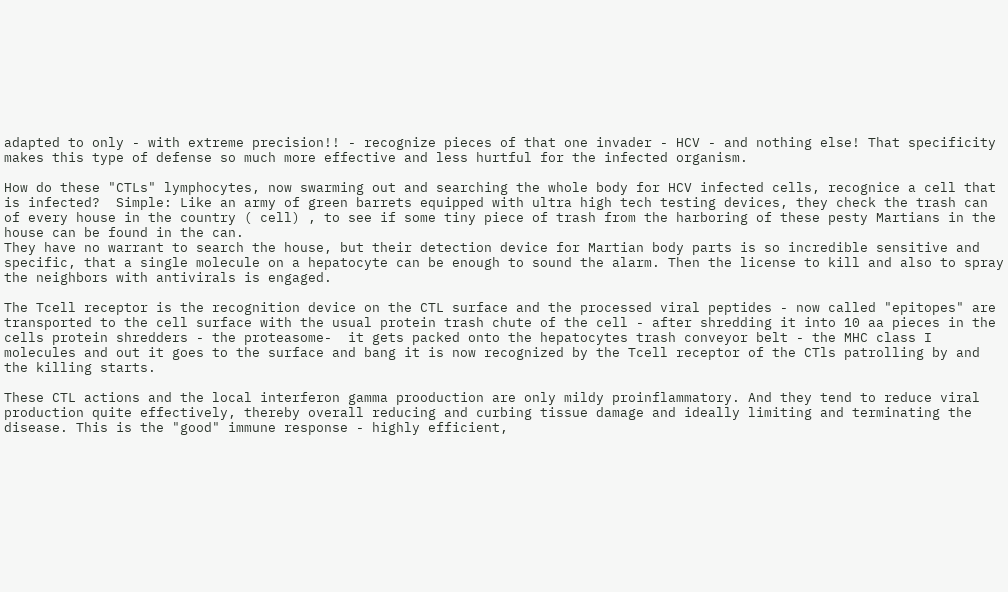adapted to only - with extreme precision!! - recognize pieces of that one invader - HCV - and nothing else! That specificity makes this type of defense so much more effective and less hurtful for the infected organism.

How do these "CTLs" lymphocytes, now swarming out and searching the whole body for HCV infected cells, recognice a cell that is infected?  Simple: Like an army of green barrets equipped with ultra high tech testing devices, they check the trash can of every house in the country ( cell) , to see if some tiny piece of trash from the harboring of these pesty Martians in the house can be found in the can.
They have no warrant to search the house, but their detection device for Martian body parts is so incredible sensitive and specific, that a single molecule on a hepatocyte can be enough to sound the alarm. Then the license to kill and also to spray the neighbors with antivirals is engaged.

The Tcell receptor is the recognition device on the CTL surface and the processed viral peptides - now called "epitopes" are transported to the cell surface with the usual protein trash chute of the cell - after shredding it into 10 aa pieces in the cells protein shredders - the proteasome-  it gets packed onto the hepatocytes trash conveyor belt - the MHC class I molecules and out it goes to the surface and bang it is now recognized by the Tcell receptor of the CTls patrolling by and the killing starts.

These CTL actions and the local interferon gamma prooduction are only mildy proinflammatory. And they tend to reduce viral production quite effectively, thereby overall reducing and curbing tissue damage and ideally limiting and terminating the disease. This is the "good" immune response - highly efficient,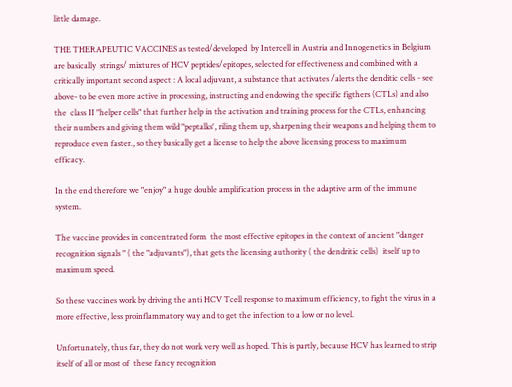little damage.

THE THERAPEUTIC VACCINES as tested/developed  by Intercell in Austria and Innogenetics in Belgium are basically  strings/ mixtures of HCV peptides/epitopes, selected for effectiveness and combined with a critically important second aspect : A local adjuvant, a substance that activates /alerts the denditic cells - see above- to be even more active in processing, instructing and endowing the specific figthers (CTLs) and also the  class II "helper cells" that further help in the activation and training process for the CTLs, enhancing their numbers and giving them wild "peptalks', riling them up, sharpening their weapons and helping them to reproduce even faster., so they basically get a license to help the above licensing process to maximum efficacy.

In the end therefore we "enjoy" a huge double amplification process in the adaptive arm of the immune system.

The vaccine provides in concentrated form  the most effective epitopes in the context of ancient "danger recognition signals " ( the "adjuvants"), that gets the licensing authority ( the dendritic cells)  itself up to maximum speed.

So these vaccines work by driving the anti HCV Tcell response to maximum efficiency, to fight the virus in a more effective, less proinflammatory way and to get the infection to a low or no level.

Unfortunately, thus far, they do not work very well as hoped. This is partly, because HCV has learned to strip itself of all or most of  these fancy recognition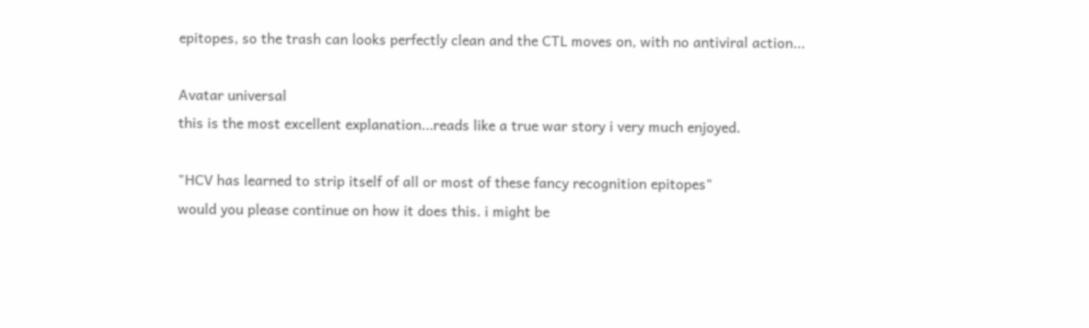epitopes, so the trash can looks perfectly clean and the CTL moves on, with no antiviral action...

Avatar universal
this is the most excellent explanation...reads like a true war story i very much enjoyed.

"HCV has learned to strip itself of all or most of these fancy recognition epitopes"
would you please continue on how it does this. i might be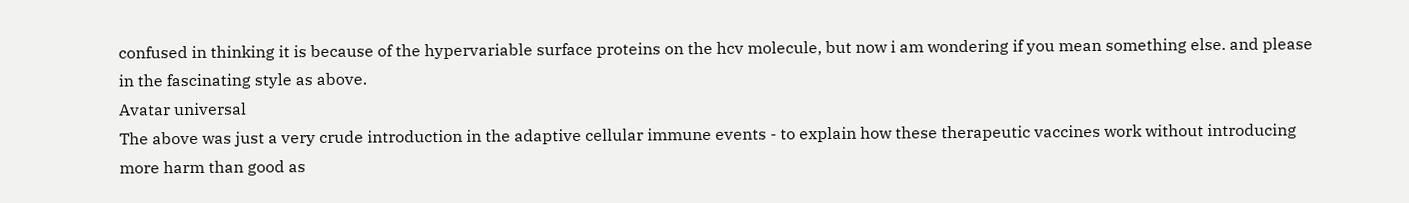confused in thinking it is because of the hypervariable surface proteins on the hcv molecule, but now i am wondering if you mean something else. and please in the fascinating style as above.
Avatar universal
The above was just a very crude introduction in the adaptive cellular immune events - to explain how these therapeutic vaccines work without introducing more harm than good as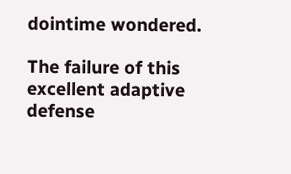dointime wondered.

The failure of this excellent adaptive defense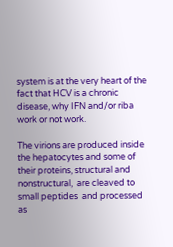system is at the very heart of the fact that HCV is a chronic disease, why IFN and/or riba work or not work.

The virions are produced inside the hepatocytes and some of their proteins, structural and nonstructural,  are cleaved to small peptides  and processed as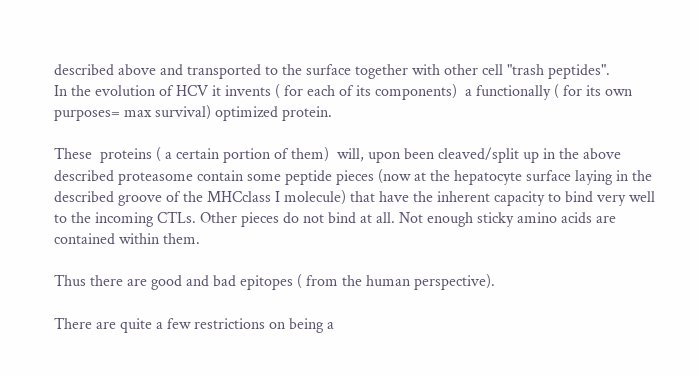described above and transported to the surface together with other cell "trash peptides".
In the evolution of HCV it invents ( for each of its components)  a functionally ( for its own purposes= max survival) optimized protein.

These  proteins ( a certain portion of them)  will, upon been cleaved/split up in the above described proteasome contain some peptide pieces (now at the hepatocyte surface laying in the described groove of the MHCclass I molecule) that have the inherent capacity to bind very well to the incoming CTLs. Other pieces do not bind at all. Not enough sticky amino acids are contained within them.

Thus there are good and bad epitopes ( from the human perspective).

There are quite a few restrictions on being a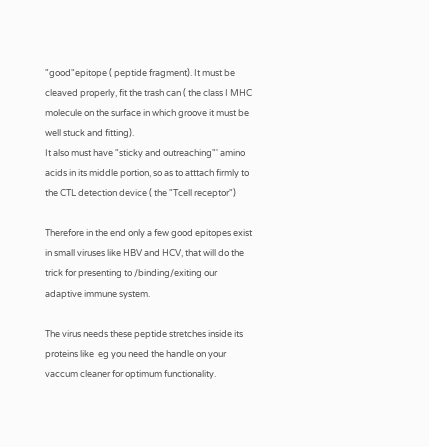"good"epitope ( peptide fragment). It must be cleaved properly, fit the trash can ( the class I MHC molecule on the surface in which groove it must be well stuck and fitting).
It also must have "sticky and outreaching"' amino acids in its middle portion, so as to atttach firmly to the CTL detection device ( the "Tcell receptor")

Therefore in the end only a few good epitopes exist in small viruses like HBV and HCV, that will do the trick for presenting to /binding/exiting our adaptive immune system.

The virus needs these peptide stretches inside its proteins like  eg you need the handle on your vaccum cleaner for optimum functionality.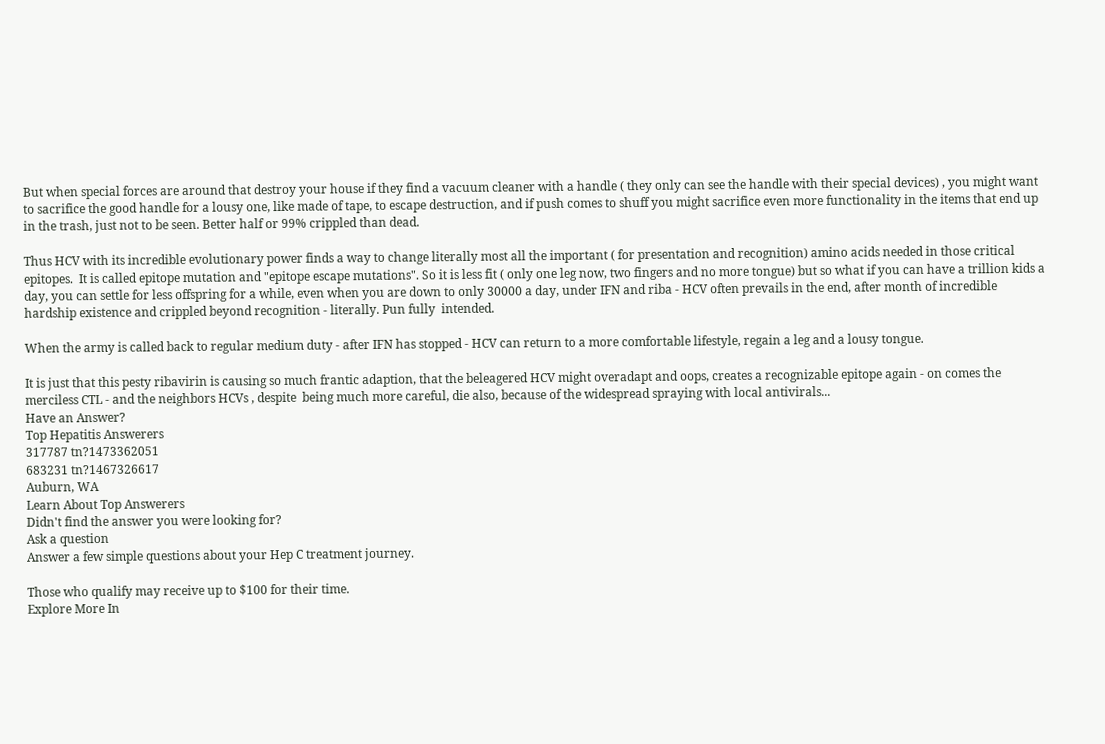But when special forces are around that destroy your house if they find a vacuum cleaner with a handle ( they only can see the handle with their special devices) , you might want to sacrifice the good handle for a lousy one, like made of tape, to escape destruction, and if push comes to shuff you might sacrifice even more functionality in the items that end up in the trash, just not to be seen. Better half or 99% crippled than dead.

Thus HCV with its incredible evolutionary power finds a way to change literally most all the important ( for presentation and recognition) amino acids needed in those critical epitopes.  It is called epitope mutation and "epitope escape mutations". So it is less fit ( only one leg now, two fingers and no more tongue) but so what if you can have a trillion kids a day, you can settle for less offspring for a while, even when you are down to only 30000 a day, under IFN and riba - HCV often prevails in the end, after month of incredible hardship existence and crippled beyond recognition - literally. Pun fully  intended.

When the army is called back to regular medium duty - after IFN has stopped - HCV can return to a more comfortable lifestyle, regain a leg and a lousy tongue.

It is just that this pesty ribavirin is causing so much frantic adaption, that the beleagered HCV might overadapt and oops, creates a recognizable epitope again - on comes the merciless CTL - and the neighbors HCVs , despite  being much more careful, die also, because of the widespread spraying with local antivirals...
Have an Answer?
Top Hepatitis Answerers
317787 tn?1473362051
683231 tn?1467326617
Auburn, WA
Learn About Top Answerers
Didn't find the answer you were looking for?
Ask a question
Answer a few simple questions about your Hep C treatment journey.

Those who qualify may receive up to $100 for their time.
Explore More In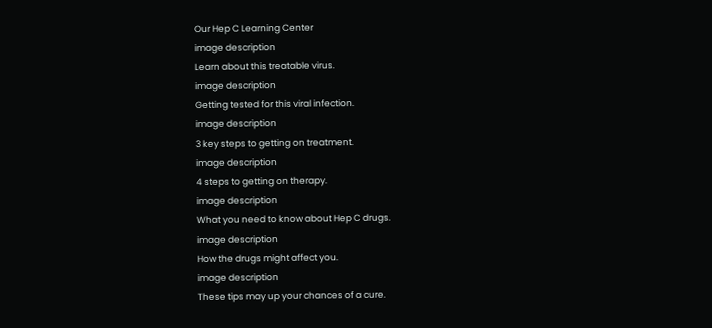Our Hep C Learning Center
image description
Learn about this treatable virus.
image description
Getting tested for this viral infection.
image description
3 key steps to getting on treatment.
image description
4 steps to getting on therapy.
image description
What you need to know about Hep C drugs.
image description
How the drugs might affect you.
image description
These tips may up your chances of a cure.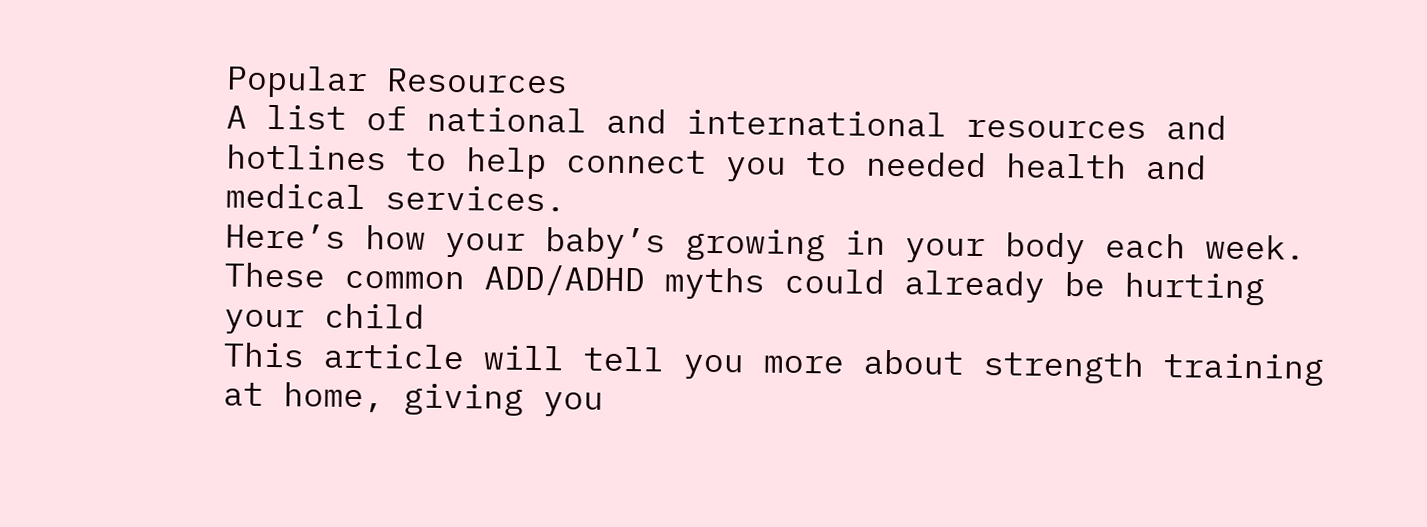Popular Resources
A list of national and international resources and hotlines to help connect you to needed health and medical services.
Here’s how your baby’s growing in your body each week.
These common ADD/ADHD myths could already be hurting your child
This article will tell you more about strength training at home, giving you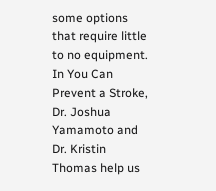some options that require little to no equipment.
In You Can Prevent a Stroke, Dr. Joshua Yamamoto and Dr. Kristin Thomas help us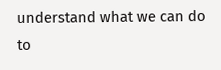understand what we can do to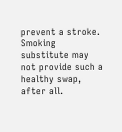prevent a stroke.
Smoking substitute may not provide such a healthy swap, after all.